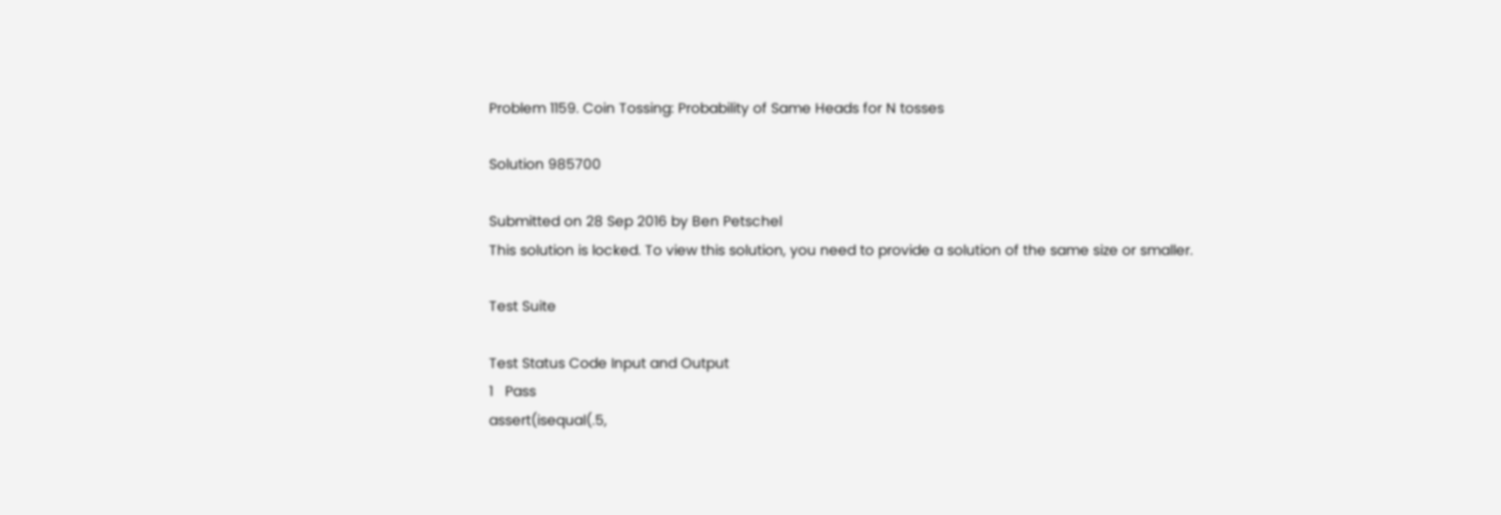Problem 1159. Coin Tossing: Probability of Same Heads for N tosses

Solution 985700

Submitted on 28 Sep 2016 by Ben Petschel
This solution is locked. To view this solution, you need to provide a solution of the same size or smaller.

Test Suite

Test Status Code Input and Output
1   Pass
assert(isequal(.5,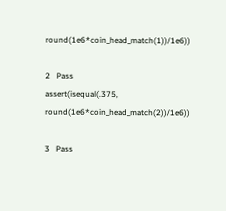round(1e6*coin_head_match(1))/1e6))

2   Pass
assert(isequal(.375, round(1e6*coin_head_match(2))/1e6))

3   Pass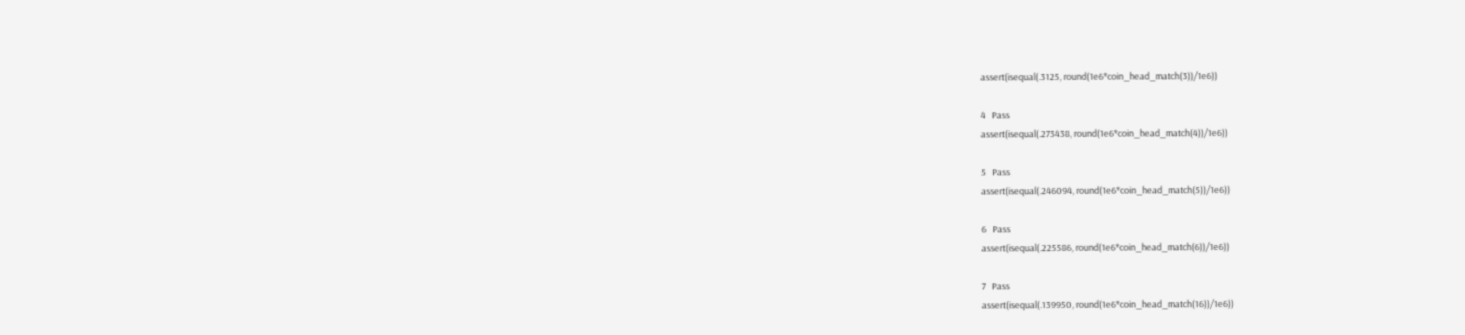assert(isequal(.3125, round(1e6*coin_head_match(3))/1e6))

4   Pass
assert(isequal(.273438, round(1e6*coin_head_match(4))/1e6))

5   Pass
assert(isequal(.246094, round(1e6*coin_head_match(5))/1e6))

6   Pass
assert(isequal(.225586, round(1e6*coin_head_match(6))/1e6))

7   Pass
assert(isequal(.139950, round(1e6*coin_head_match(16))/1e6))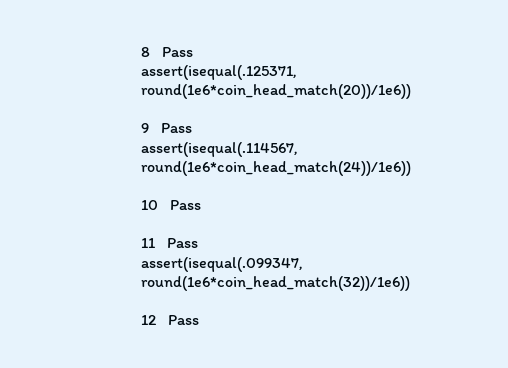8   Pass
assert(isequal(.125371, round(1e6*coin_head_match(20))/1e6))

9   Pass
assert(isequal(.114567, round(1e6*coin_head_match(24))/1e6))

10   Pass

11   Pass
assert(isequal(.099347, round(1e6*coin_head_match(32))/1e6))

12   Pass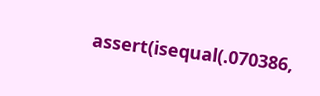assert(isequal(.070386,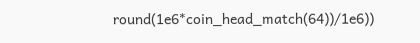round(1e6*coin_head_match(64))/1e6))